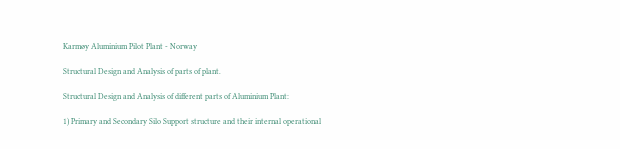Karmøy Aluminium Pilot Plant - Norway

Structural Design and Analysis of parts of plant.

Structural Design and Analysis of different parts of Aluminium Plant:

1) Primary and Secondary Silo Support structure and their internal operational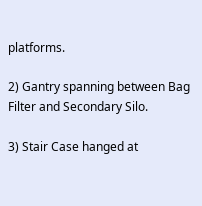platforms.

2) Gantry spanning between Bag Filter and Secondary Silo.

3) Stair Case hanged at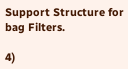Support Structure for bag Filters.

4)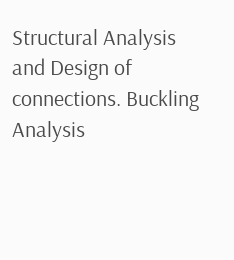Structural Analysis and Design of connections. Buckling Analysis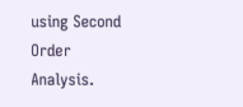using Second Order Analysis.